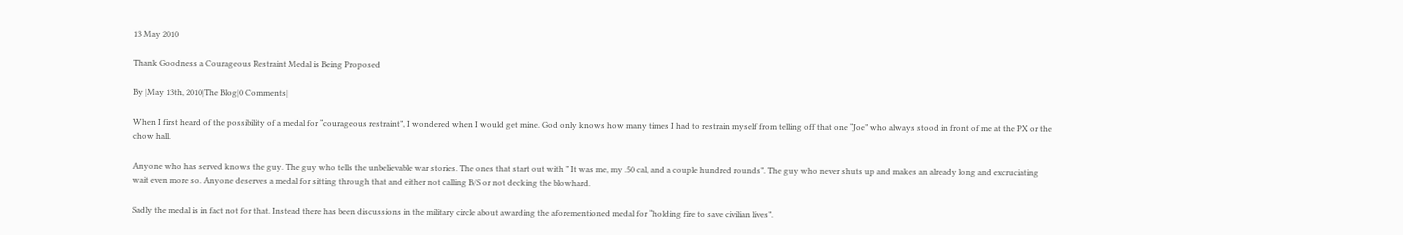13 May 2010

Thank Goodness a Courageous Restraint Medal is Being Proposed

By |May 13th, 2010|The Blog|0 Comments|

When I first heard of the possibility of a medal for “courageous restraint”, I wondered when I would get mine. God only knows how many times I had to restrain myself from telling off that one “Joe” who always stood in front of me at the PX or the chow hall.

Anyone who has served knows the guy. The guy who tells the unbelievable war stories. The ones that start out with ” It was me, my .50 cal, and a couple hundred rounds”. The guy who never shuts up and makes an already long and excruciating wait even more so. Anyone deserves a medal for sitting through that and either not calling B/S or not decking the blowhard.

Sadly the medal is in fact not for that. Instead there has been discussions in the military circle about awarding the aforementioned medal for “holding fire to save civilian lives”.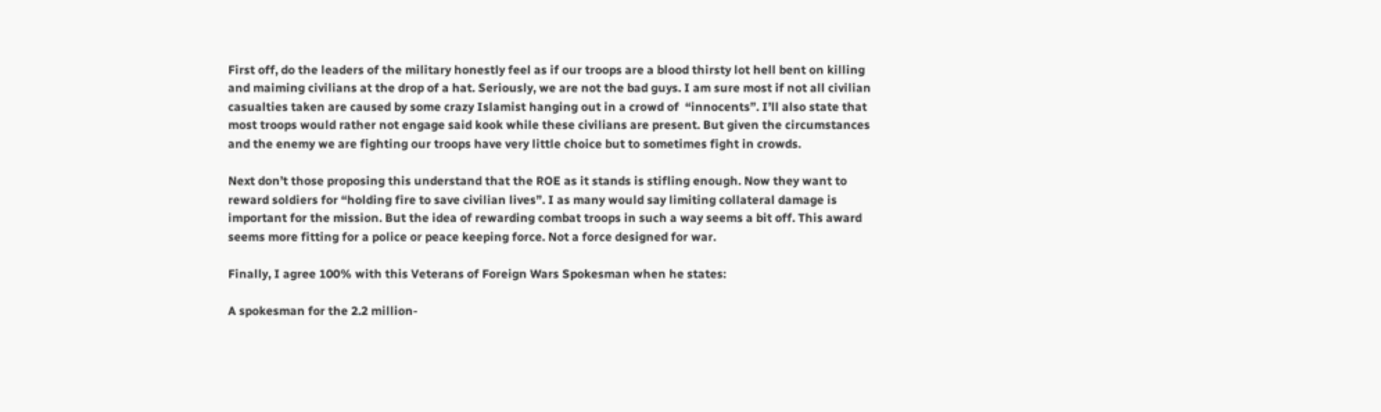First off, do the leaders of the military honestly feel as if our troops are a blood thirsty lot hell bent on killing and maiming civilians at the drop of a hat. Seriously, we are not the bad guys. I am sure most if not all civilian casualties taken are caused by some crazy Islamist hanging out in a crowd of  “innocents”. I’ll also state that most troops would rather not engage said kook while these civilians are present. But given the circumstances and the enemy we are fighting our troops have very little choice but to sometimes fight in crowds.

Next don’t those proposing this understand that the ROE as it stands is stifling enough. Now they want to reward soldiers for “holding fire to save civilian lives”. I as many would say limiting collateral damage is important for the mission. But the idea of rewarding combat troops in such a way seems a bit off. This award seems more fitting for a police or peace keeping force. Not a force designed for war.

Finally, I agree 100% with this Veterans of Foreign Wars Spokesman when he states:

A spokesman for the 2.2 million-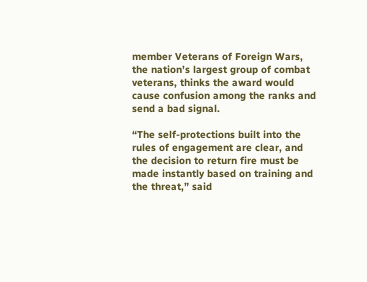member Veterans of Foreign Wars, the nation’s largest group of combat veterans, thinks the award would cause confusion among the ranks and send a bad signal.

“The self-protections built into the rules of engagement are clear, and the decision to return fire must be made instantly based on training and the threat,” said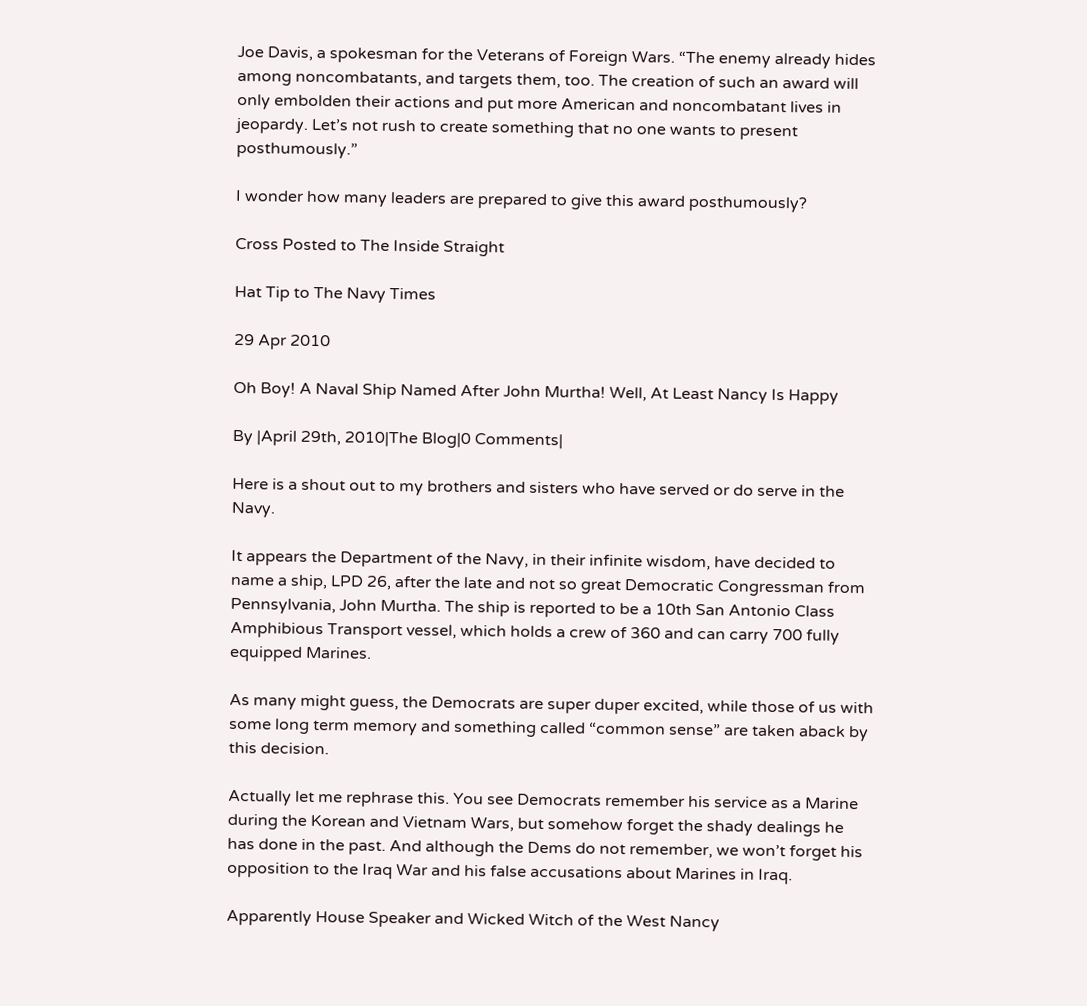Joe Davis, a spokesman for the Veterans of Foreign Wars. “The enemy already hides among noncombatants, and targets them, too. The creation of such an award will only embolden their actions and put more American and noncombatant lives in jeopardy. Let’s not rush to create something that no one wants to present posthumously.”

I wonder how many leaders are prepared to give this award posthumously?

Cross Posted to The Inside Straight

Hat Tip to The Navy Times

29 Apr 2010

Oh Boy! A Naval Ship Named After John Murtha! Well, At Least Nancy Is Happy

By |April 29th, 2010|The Blog|0 Comments|

Here is a shout out to my brothers and sisters who have served or do serve in the Navy.

It appears the Department of the Navy, in their infinite wisdom, have decided to name a ship, LPD 26, after the late and not so great Democratic Congressman from Pennsylvania, John Murtha. The ship is reported to be a 10th San Antonio Class Amphibious Transport vessel, which holds a crew of 360 and can carry 700 fully equipped Marines.

As many might guess, the Democrats are super duper excited, while those of us with some long term memory and something called “common sense” are taken aback by this decision.

Actually let me rephrase this. You see Democrats remember his service as a Marine during the Korean and Vietnam Wars, but somehow forget the shady dealings he has done in the past. And although the Dems do not remember, we won’t forget his opposition to the Iraq War and his false accusations about Marines in Iraq.

Apparently House Speaker and Wicked Witch of the West Nancy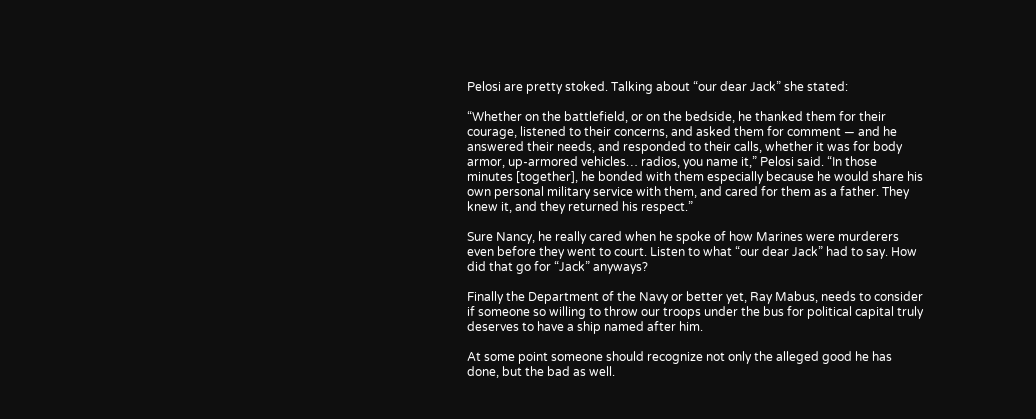Pelosi are pretty stoked. Talking about “our dear Jack” she stated:

“Whether on the battlefield, or on the bedside, he thanked them for their courage, listened to their concerns, and asked them for comment — and he answered their needs, and responded to their calls, whether it was for body armor, up-armored vehicles… radios, you name it,” Pelosi said. “In those minutes [together], he bonded with them especially because he would share his own personal military service with them, and cared for them as a father. They knew it, and they returned his respect.”

Sure Nancy, he really cared when he spoke of how Marines were murderers even before they went to court. Listen to what “our dear Jack” had to say. How did that go for “Jack” anyways?

Finally the Department of the Navy or better yet, Ray Mabus, needs to consider if someone so willing to throw our troops under the bus for political capital truly deserves to have a ship named after him.

At some point someone should recognize not only the alleged good he has done, but the bad as well.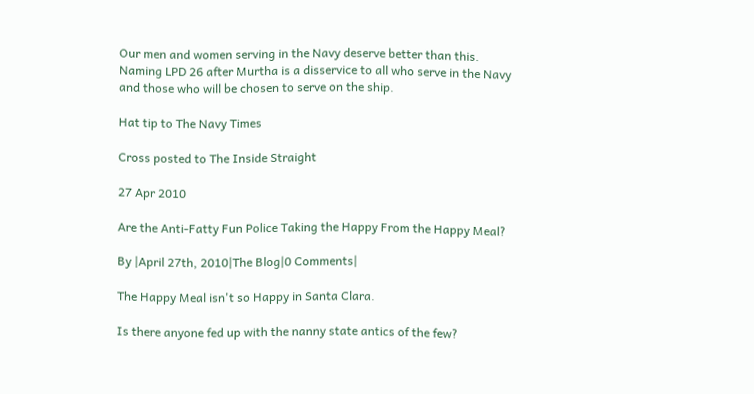Our men and women serving in the Navy deserve better than this. Naming LPD 26 after Murtha is a disservice to all who serve in the Navy and those who will be chosen to serve on the ship.

Hat tip to The Navy Times

Cross posted to The Inside Straight

27 Apr 2010

Are the Anti-Fatty Fun Police Taking the Happy From the Happy Meal?

By |April 27th, 2010|The Blog|0 Comments|

The Happy Meal isn't so Happy in Santa Clara.

Is there anyone fed up with the nanny state antics of the few?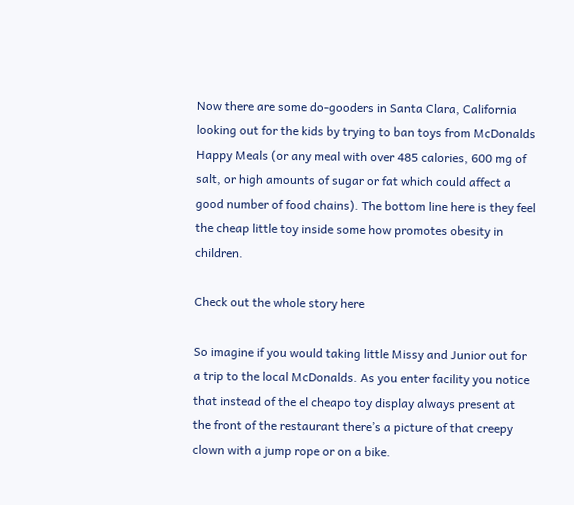Now there are some do-gooders in Santa Clara, California looking out for the kids by trying to ban toys from McDonalds Happy Meals (or any meal with over 485 calories, 600 mg of salt, or high amounts of sugar or fat which could affect a good number of food chains). The bottom line here is they feel the cheap little toy inside some how promotes obesity in children.

Check out the whole story here

So imagine if you would taking little Missy and Junior out for a trip to the local McDonalds. As you enter facility you notice that instead of the el cheapo toy display always present at the front of the restaurant there’s a picture of that creepy clown with a jump rope or on a bike.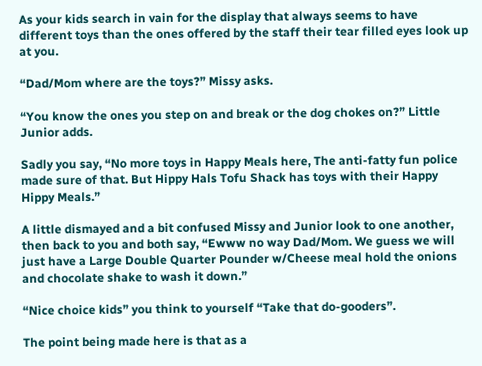As your kids search in vain for the display that always seems to have different toys than the ones offered by the staff their tear filled eyes look up at you.

“Dad/Mom where are the toys?” Missy asks.

“You know the ones you step on and break or the dog chokes on?” Little Junior adds.

Sadly you say, “No more toys in Happy Meals here, The anti-fatty fun police made sure of that. But Hippy Hals Tofu Shack has toys with their Happy Hippy Meals.”

A little dismayed and a bit confused Missy and Junior look to one another, then back to you and both say, “Ewww no way Dad/Mom. We guess we will just have a Large Double Quarter Pounder w/Cheese meal hold the onions and chocolate shake to wash it down.”

“Nice choice kids” you think to yourself “Take that do-gooders”.

The point being made here is that as a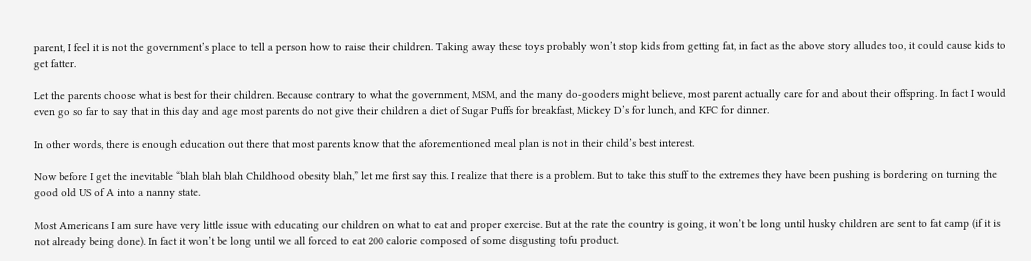parent, I feel it is not the government’s place to tell a person how to raise their children. Taking away these toys probably won’t stop kids from getting fat, in fact as the above story alludes too, it could cause kids to get fatter.

Let the parents choose what is best for their children. Because contrary to what the government, MSM, and the many do-gooders might believe, most parent actually care for and about their offspring. In fact I would even go so far to say that in this day and age most parents do not give their children a diet of Sugar Puffs for breakfast, Mickey D’s for lunch, and KFC for dinner.

In other words, there is enough education out there that most parents know that the aforementioned meal plan is not in their child’s best interest.

Now before I get the inevitable “blah blah blah Childhood obesity blah,” let me first say this. I realize that there is a problem. But to take this stuff to the extremes they have been pushing is bordering on turning the good old US of A into a nanny state.

Most Americans I am sure have very little issue with educating our children on what to eat and proper exercise. But at the rate the country is going, it won’t be long until husky children are sent to fat camp (if it is not already being done). In fact it won’t be long until we all forced to eat 200 calorie composed of some disgusting tofu product.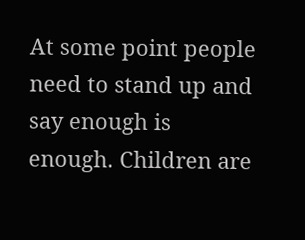At some point people need to stand up and say enough is enough. Children are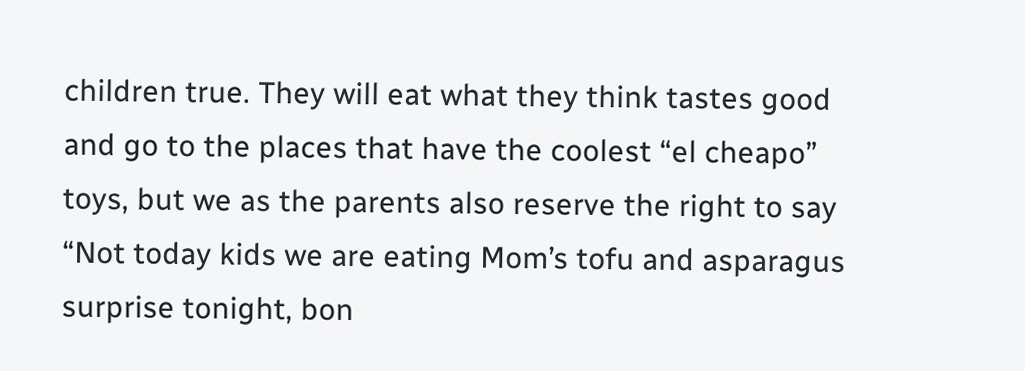children true. They will eat what they think tastes good and go to the places that have the coolest “el cheapo” toys, but we as the parents also reserve the right to say “Not today kids we are eating Mom’s tofu and asparagus surprise tonight, bon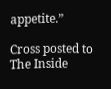appetite.”

Cross posted to The Inside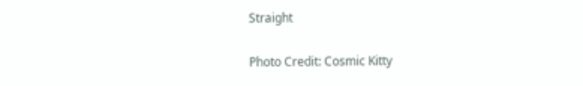Straight

Photo Credit: Cosmic Kitty